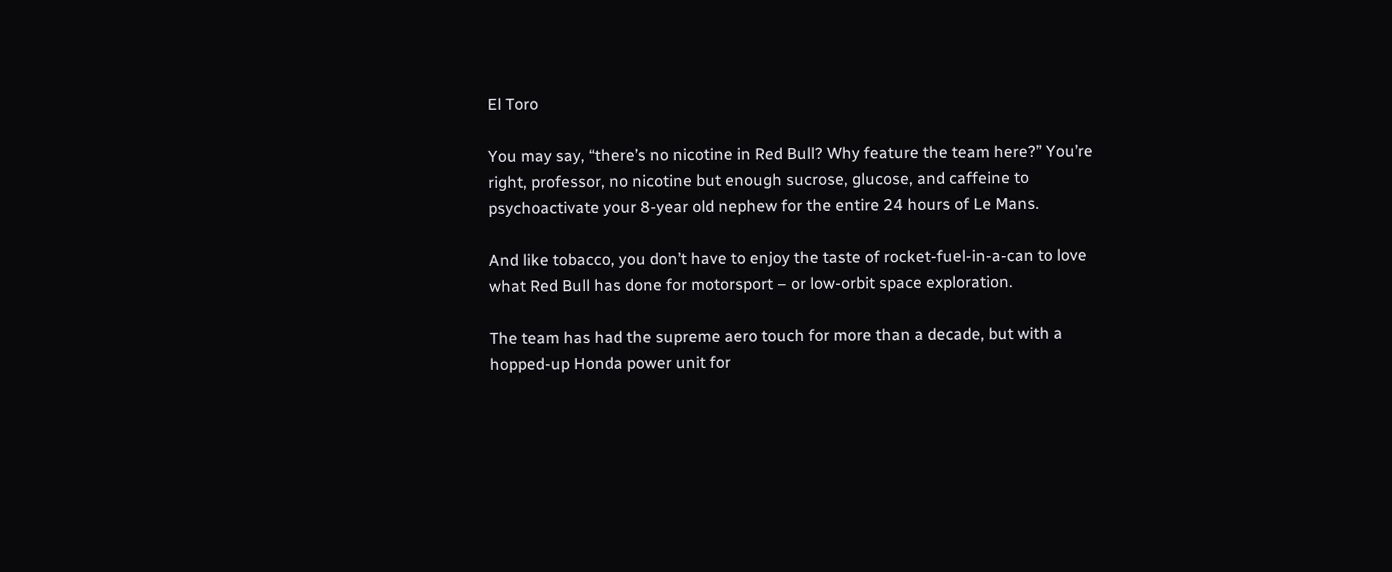El Toro

You may say, “there’s no nicotine in Red Bull? Why feature the team here?” You’re right, professor, no nicotine but enough sucrose, glucose, and caffeine to psychoactivate your 8-year old nephew for the entire 24 hours of Le Mans.

And like tobacco, you don’t have to enjoy the taste of rocket-fuel-in-a-can to love what Red Bull has done for motorsport – or low-orbit space exploration.

The team has had the supreme aero touch for more than a decade, but with a hopped-up Honda power unit for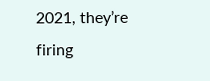2021, they’re firing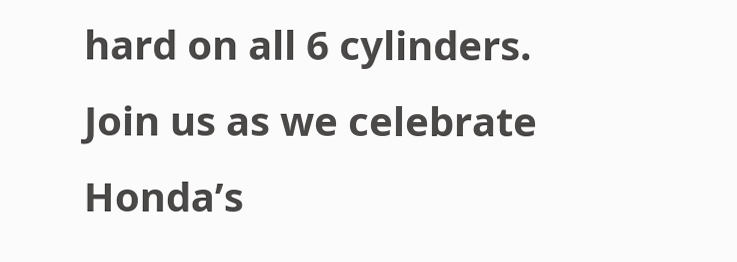hard on all 6 cylinders. Join us as we celebrate Honda’s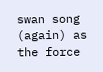swan song (again) as the force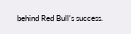behind Red Bull’s success.